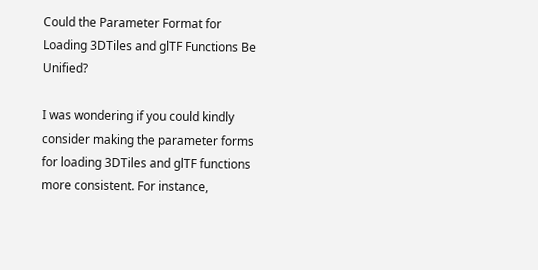Could the Parameter Format for Loading 3DTiles and glTF Functions Be Unified?

I was wondering if you could kindly consider making the parameter forms for loading 3DTiles and glTF functions more consistent. For instance,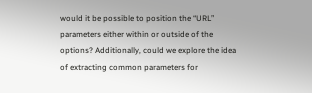would it be possible to position the “URL” parameters either within or outside of the options? Additionally, could we explore the idea of extracting common parameters for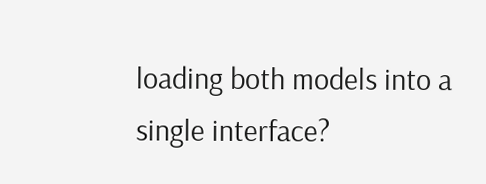loading both models into a single interface?